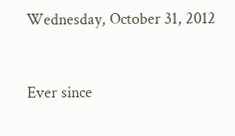Wednesday, October 31, 2012


Ever since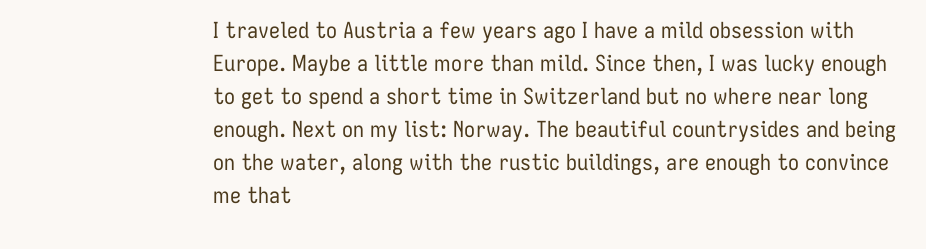I traveled to Austria a few years ago I have a mild obsession with Europe. Maybe a little more than mild. Since then, I was lucky enough to get to spend a short time in Switzerland but no where near long enough. Next on my list: Norway. The beautiful countrysides and being on the water, along with the rustic buildings, are enough to convince me that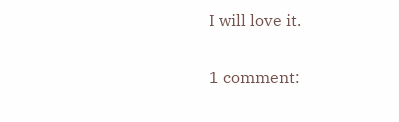I will love it.

1 comment: